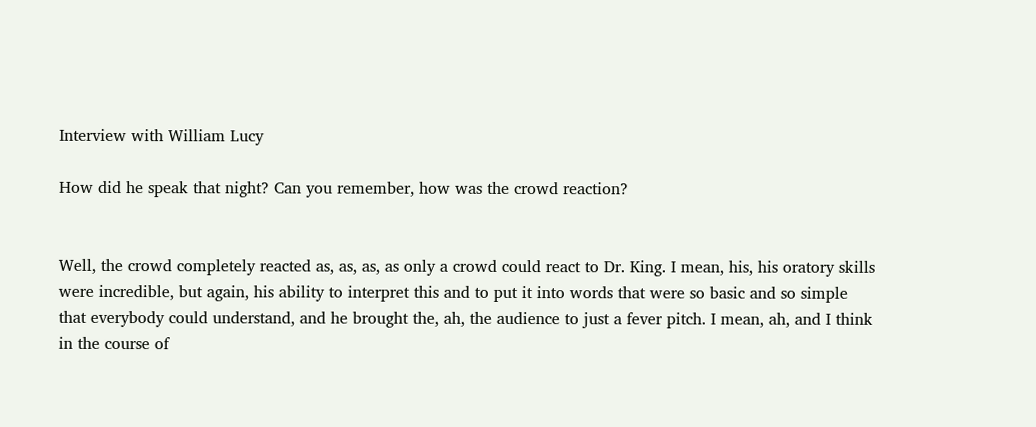Interview with William Lucy

How did he speak that night? Can you remember, how was the crowd reaction?


Well, the crowd completely reacted as, as, as, as only a crowd could react to Dr. King. I mean, his, his oratory skills were incredible, but again, his ability to interpret this and to put it into words that were so basic and so simple that everybody could understand, and he brought the, ah, the audience to just a fever pitch. I mean, ah, and I think in the course of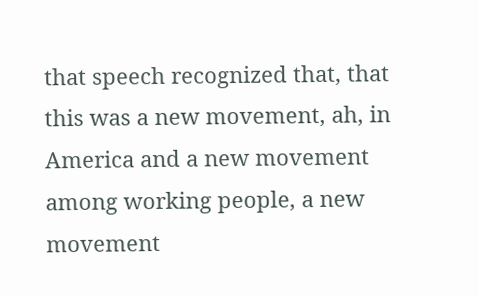that speech recognized that, that this was a new movement, ah, in America and a new movement among working people, a new movement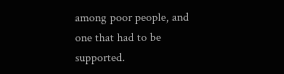among poor people, and one that had to be supported.